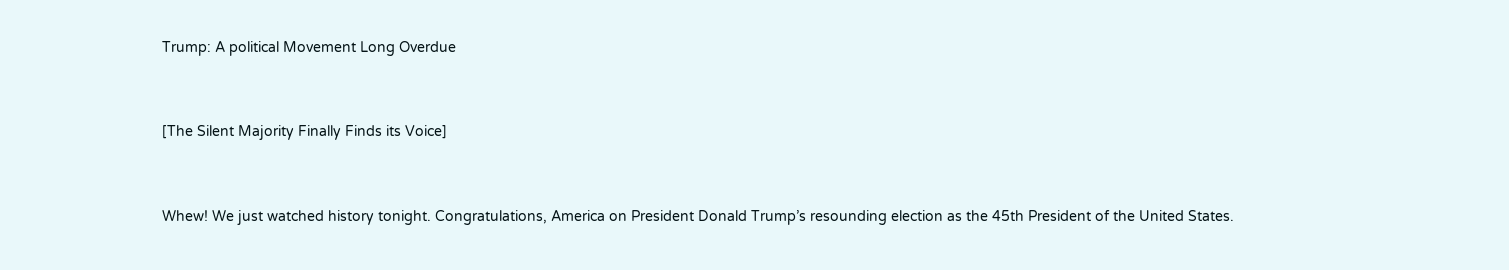Trump: A political Movement Long Overdue


[The Silent Majority Finally Finds its Voice]


Whew! We just watched history tonight. Congratulations, America on President Donald Trump’s resounding election as the 45th President of the United States.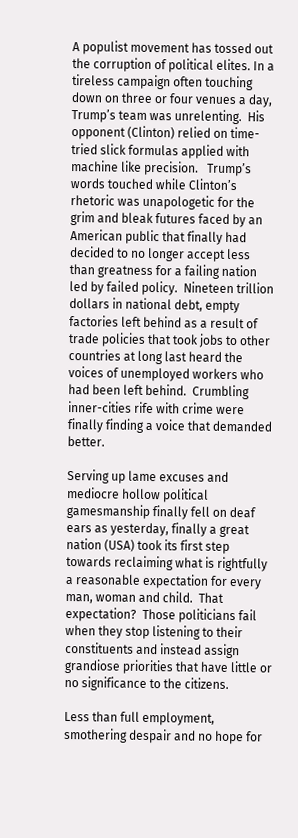A populist movement has tossed out the corruption of political elites. In a tireless campaign often touching down on three or four venues a day, Trump’s team was unrelenting.  His opponent (Clinton) relied on time-tried slick formulas applied with machine like precision.   Trump’s words touched while Clinton’s rhetoric was unapologetic for the grim and bleak futures faced by an American public that finally had decided to no longer accept less than greatness for a failing nation led by failed policy.  Nineteen trillion dollars in national debt, empty factories left behind as a result of trade policies that took jobs to other countries at long last heard the voices of unemployed workers who had been left behind.  Crumbling inner-cities rife with crime were finally finding a voice that demanded better.

Serving up lame excuses and mediocre hollow political gamesmanship finally fell on deaf ears as yesterday, finally a great nation (USA) took its first step towards reclaiming what is rightfully a reasonable expectation for every man, woman and child.  That expectation?  Those politicians fail when they stop listening to their constituents and instead assign grandiose priorities that have little or no significance to the citizens.

Less than full employment, smothering despair and no hope for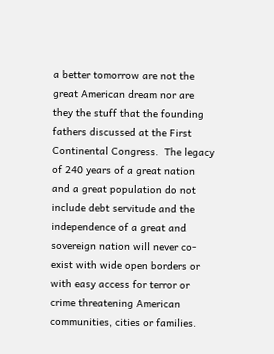a better tomorrow are not the great American dream nor are they the stuff that the founding fathers discussed at the First Continental Congress.  The legacy of 240 years of a great nation and a great population do not include debt servitude and the independence of a great and sovereign nation will never co-exist with wide open borders or with easy access for terror or crime threatening American communities, cities or families.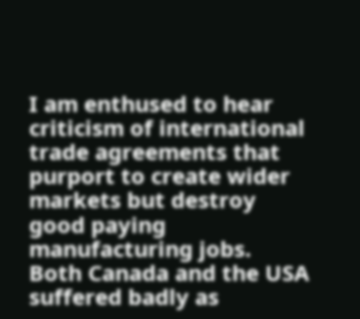I am enthused to hear criticism of international trade agreements that purport to create wider markets but destroy good paying manufacturing jobs.  Both Canada and the USA suffered badly as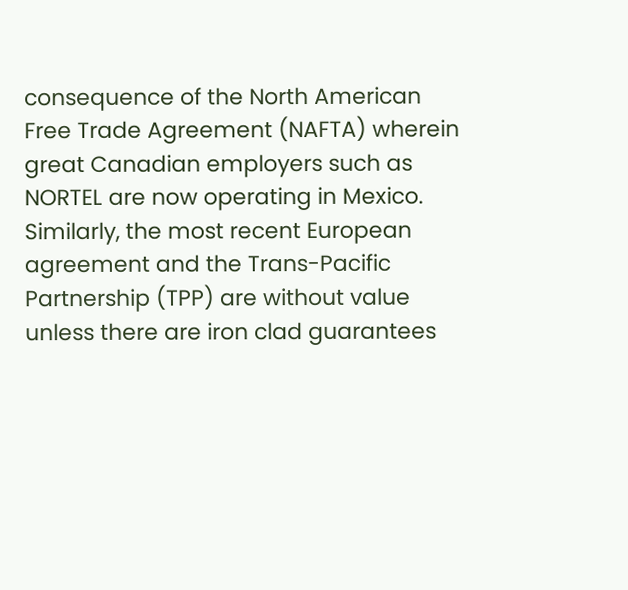consequence of the North American Free Trade Agreement (NAFTA) wherein great Canadian employers such as NORTEL are now operating in Mexico.  Similarly, the most recent European agreement and the Trans-Pacific Partnership (TPP) are without value unless there are iron clad guarantees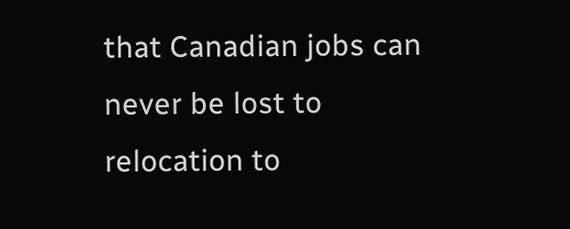that Canadian jobs can never be lost to relocation to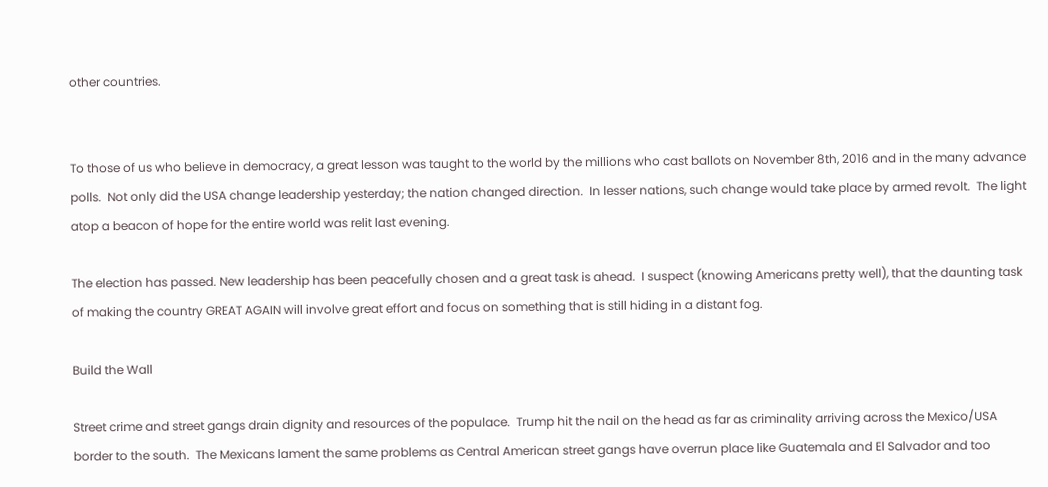other countries.


To those of us who believe in democracy, a great lesson was taught to the world by the millions who cast ballots on November 8th, 2016 and in the many advance polls.  Not only did the USA change leadership yesterday; the nation changed direction.  In lesser nations, such change would take place by armed revolt.  The light atop a beacon of hope for the entire world was relit last evening.

The election has passed. New leadership has been peacefully chosen and a great task is ahead.  I suspect (knowing Americans pretty well), that the daunting task of making the country GREAT AGAIN will involve great effort and focus on something that is still hiding in a distant fog.

Build the Wall

Street crime and street gangs drain dignity and resources of the populace.  Trump hit the nail on the head as far as criminality arriving across the Mexico/USA border to the south.  The Mexicans lament the same problems as Central American street gangs have overrun place like Guatemala and El Salvador and too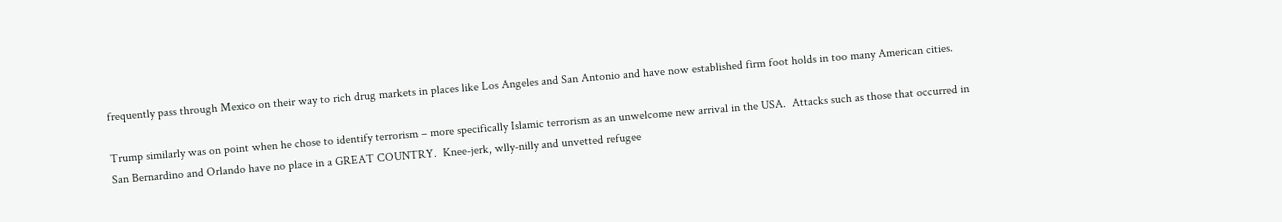frequently pass through Mexico on their way to rich drug markets in places like Los Angeles and San Antonio and have now established firm foot holds in too many American cities.

Trump similarly was on point when he chose to identify terrorism – more specifically Islamic terrorism as an unwelcome new arrival in the USA.  Attacks such as those that occurred in San Bernardino and Orlando have no place in a GREAT COUNTRY.  Knee-jerk, wlly-nilly and unvetted refugee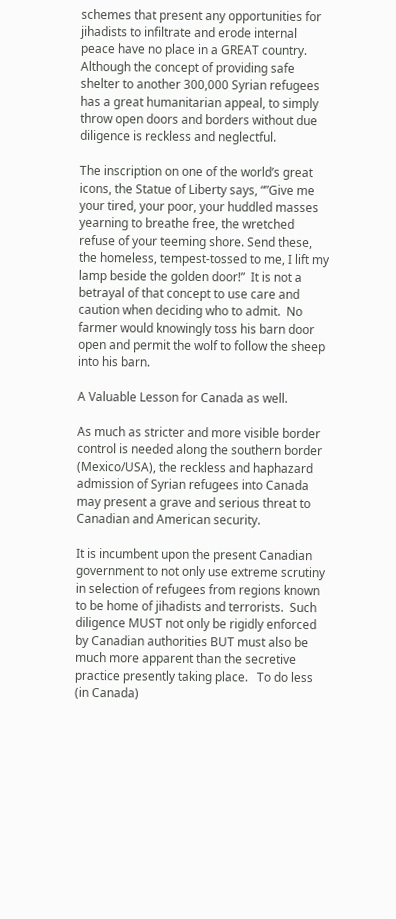schemes that present any opportunities for jihadists to infiltrate and erode internal peace have no place in a GREAT country.   Although the concept of providing safe shelter to another 300,000 Syrian refugees has a great humanitarian appeal, to simply throw open doors and borders without due diligence is reckless and neglectful.

The inscription on one of the world’s great icons, the Statue of Liberty says, “”Give me your tired, your poor, your huddled masses yearning to breathe free, the wretched refuse of your teeming shore. Send these, the homeless, tempest-tossed to me, I lift my lamp beside the golden door!”  It is not a betrayal of that concept to use care and caution when deciding who to admit.  No farmer would knowingly toss his barn door open and permit the wolf to follow the sheep into his barn.

A Valuable Lesson for Canada as well.

As much as stricter and more visible border control is needed along the southern border (Mexico/USA), the reckless and haphazard admission of Syrian refugees into Canada may present a grave and serious threat to Canadian and American security.

It is incumbent upon the present Canadian government to not only use extreme scrutiny in selection of refugees from regions known to be home of jihadists and terrorists.  Such diligence MUST not only be rigidly enforced by Canadian authorities BUT must also be much more apparent than the secretive practice presently taking place.   To do less (in Canada)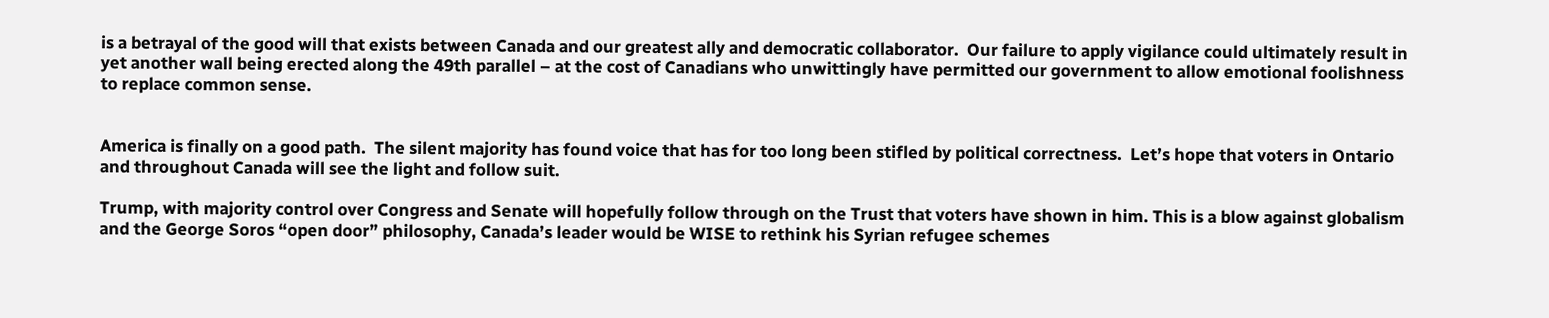is a betrayal of the good will that exists between Canada and our greatest ally and democratic collaborator.  Our failure to apply vigilance could ultimately result in yet another wall being erected along the 49th parallel – at the cost of Canadians who unwittingly have permitted our government to allow emotional foolishness to replace common sense.


America is finally on a good path.  The silent majority has found voice that has for too long been stifled by political correctness.  Let’s hope that voters in Ontario and throughout Canada will see the light and follow suit.

Trump, with majority control over Congress and Senate will hopefully follow through on the Trust that voters have shown in him. This is a blow against globalism and the George Soros “open door” philosophy, Canada’s leader would be WISE to rethink his Syrian refugee schemes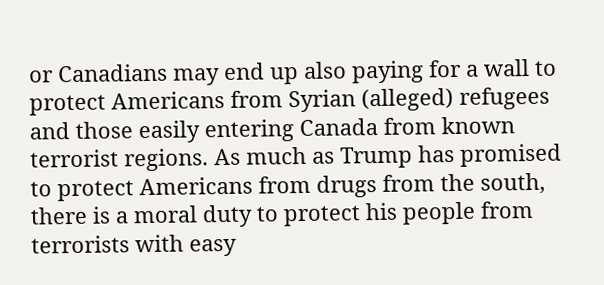or Canadians may end up also paying for a wall to protect Americans from Syrian (alleged) refugees and those easily entering Canada from known terrorist regions. As much as Trump has promised to protect Americans from drugs from the south, there is a moral duty to protect his people from terrorists with easy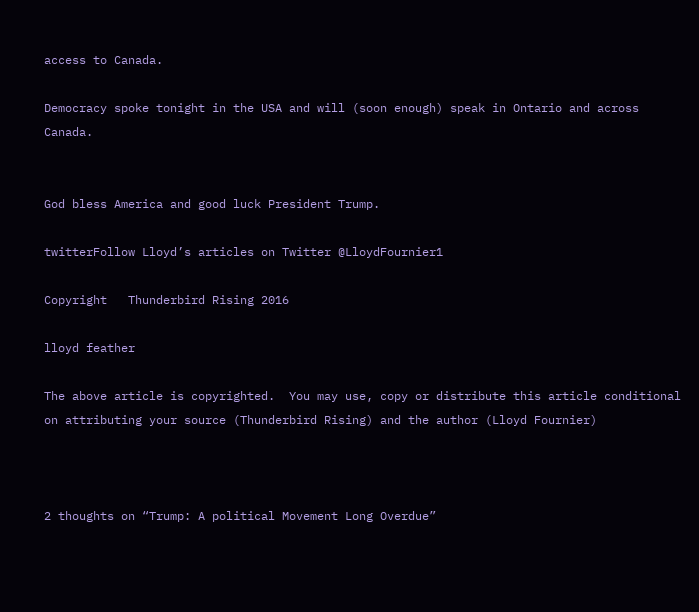access to Canada.

Democracy spoke tonight in the USA and will (soon enough) speak in Ontario and across Canada.


God bless America and good luck President Trump.

twitterFollow Lloyd’s articles on Twitter @LloydFournier1

Copyright   Thunderbird Rising 2016

lloyd feather

The above article is copyrighted.  You may use, copy or distribute this article conditional on attributing your source (Thunderbird Rising) and the author (Lloyd Fournier)



2 thoughts on “Trump: A political Movement Long Overdue”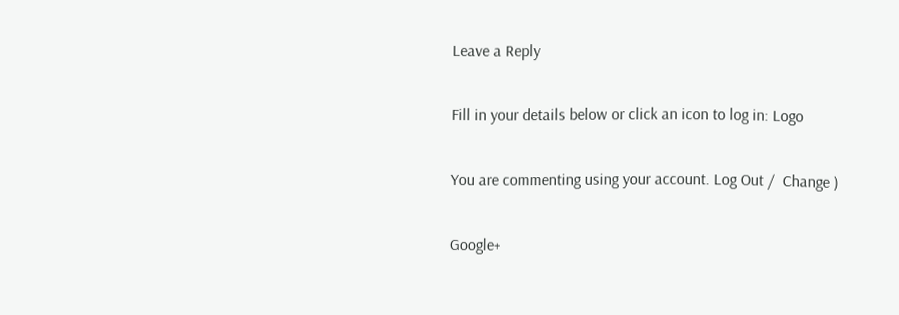Leave a Reply

Fill in your details below or click an icon to log in: Logo

You are commenting using your account. Log Out /  Change )

Google+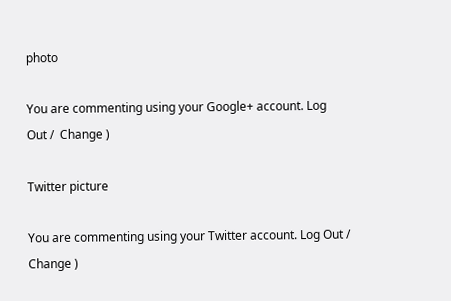photo

You are commenting using your Google+ account. Log Out /  Change )

Twitter picture

You are commenting using your Twitter account. Log Out /  Change )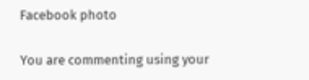Facebook photo

You are commenting using your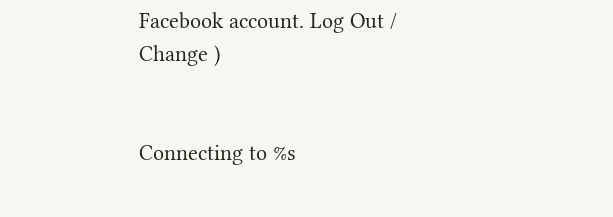Facebook account. Log Out /  Change )


Connecting to %s